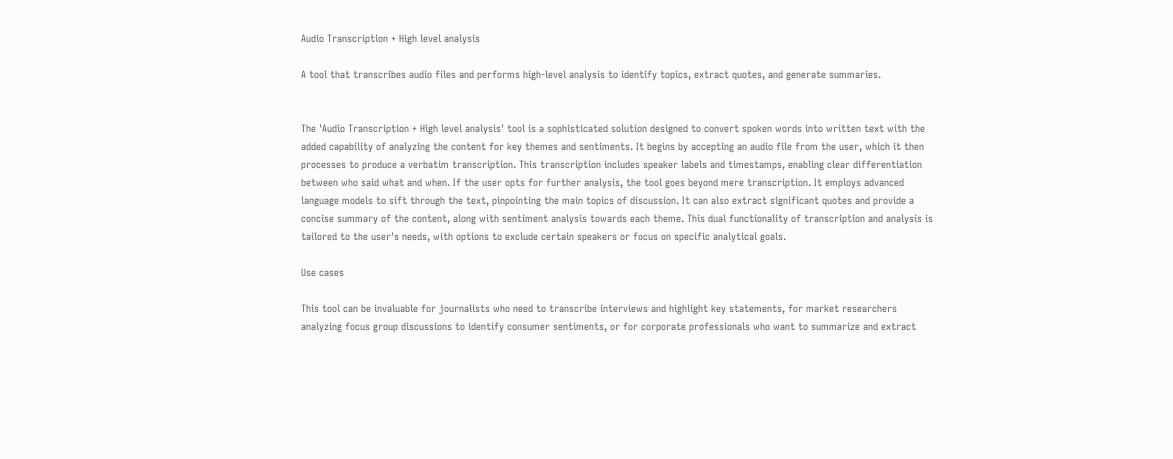Audio Transcription + High level analysis

A tool that transcribes audio files and performs high-level analysis to identify topics, extract quotes, and generate summaries.


The 'Audio Transcription + High level analysis' tool is a sophisticated solution designed to convert spoken words into written text with the added capability of analyzing the content for key themes and sentiments. It begins by accepting an audio file from the user, which it then processes to produce a verbatim transcription. This transcription includes speaker labels and timestamps, enabling clear differentiation between who said what and when. If the user opts for further analysis, the tool goes beyond mere transcription. It employs advanced language models to sift through the text, pinpointing the main topics of discussion. It can also extract significant quotes and provide a concise summary of the content, along with sentiment analysis towards each theme. This dual functionality of transcription and analysis is tailored to the user's needs, with options to exclude certain speakers or focus on specific analytical goals.

Use cases

This tool can be invaluable for journalists who need to transcribe interviews and highlight key statements, for market researchers analyzing focus group discussions to identify consumer sentiments, or for corporate professionals who want to summarize and extract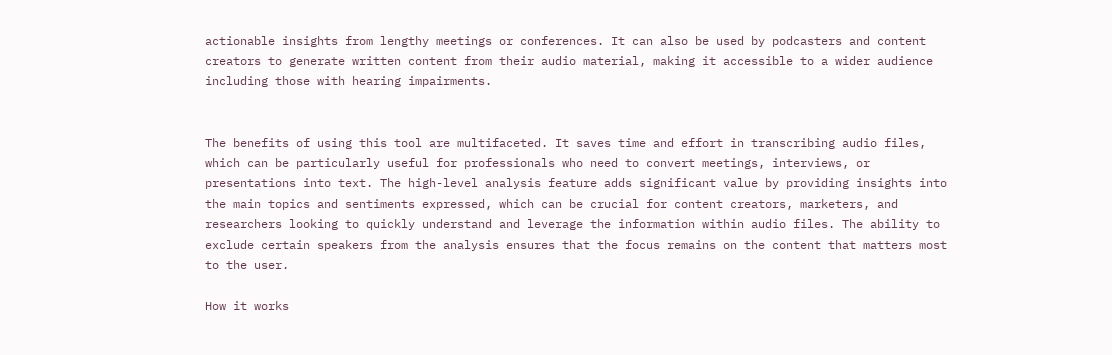actionable insights from lengthy meetings or conferences. It can also be used by podcasters and content creators to generate written content from their audio material, making it accessible to a wider audience including those with hearing impairments.


The benefits of using this tool are multifaceted. It saves time and effort in transcribing audio files, which can be particularly useful for professionals who need to convert meetings, interviews, or presentations into text. The high-level analysis feature adds significant value by providing insights into the main topics and sentiments expressed, which can be crucial for content creators, marketers, and researchers looking to quickly understand and leverage the information within audio files. The ability to exclude certain speakers from the analysis ensures that the focus remains on the content that matters most to the user.

How it works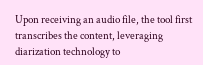Upon receiving an audio file, the tool first transcribes the content, leveraging diarization technology to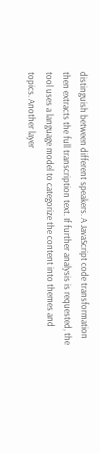distinguish between different speakers. A JavaScript code transformation then extracts the full transcription text. If further analysis is requested, the tool uses a language model to categorize the content into themes and topics. Another layer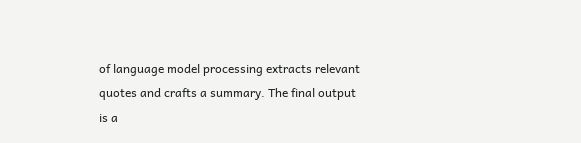of language model processing extracts relevant quotes and crafts a summary. The final output is a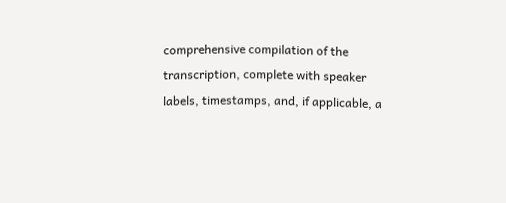comprehensive compilation of the transcription, complete with speaker labels, timestamps, and, if applicable, a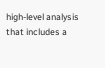high-level analysis that includes a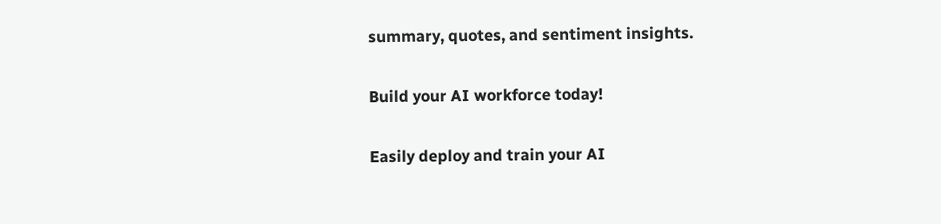summary, quotes, and sentiment insights.

Build your AI workforce today!

Easily deploy and train your AI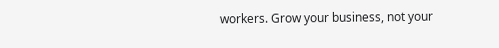workers. Grow your business, not your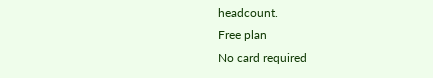headcount.
Free plan
No card required